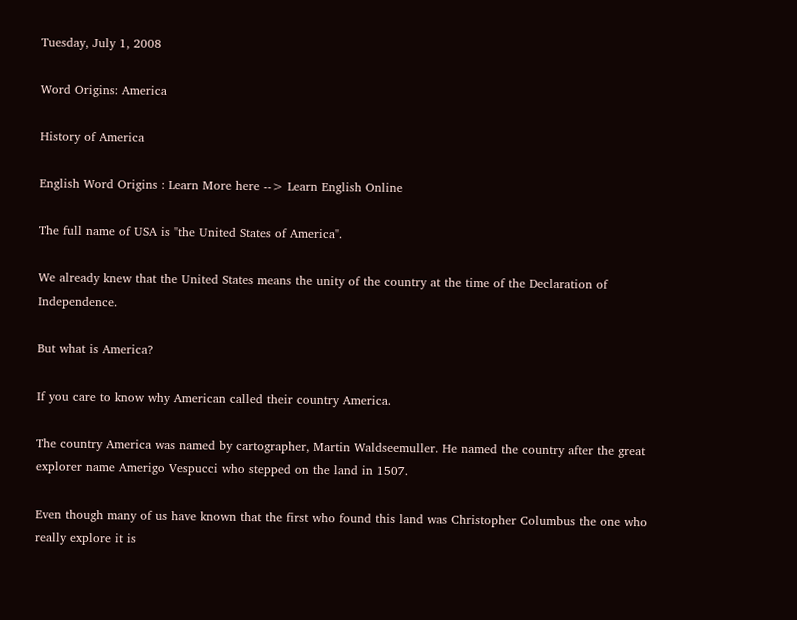Tuesday, July 1, 2008

Word Origins: America

History of America

English Word Origins : Learn More here --> Learn English Online

The full name of USA is "the United States of America".

We already knew that the United States means the unity of the country at the time of the Declaration of Independence.

But what is America?

If you care to know why American called their country America.

The country America was named by cartographer, Martin Waldseemuller. He named the country after the great explorer name Amerigo Vespucci who stepped on the land in 1507.

Even though many of us have known that the first who found this land was Christopher Columbus the one who really explore it is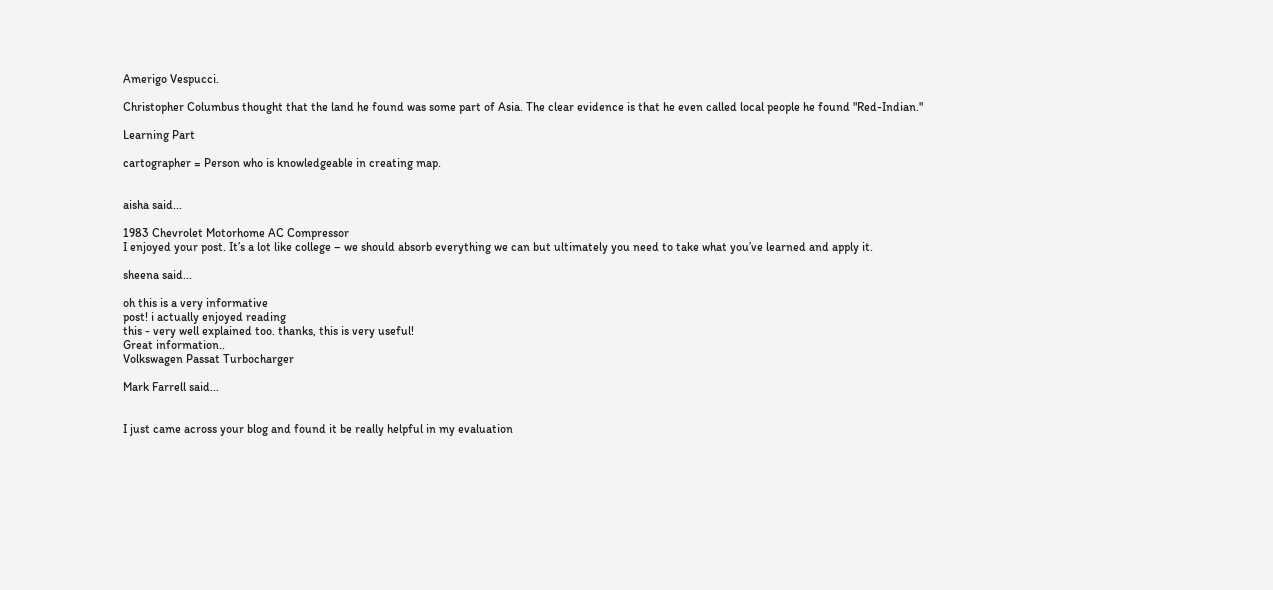Amerigo Vespucci.

Christopher Columbus thought that the land he found was some part of Asia. The clear evidence is that he even called local people he found "Red-Indian."

Learning Part

cartographer = Person who is knowledgeable in creating map.


aisha said...

1983 Chevrolet Motorhome AC Compressor
I enjoyed your post. It’s a lot like college – we should absorb everything we can but ultimately you need to take what you’ve learned and apply it.

sheena said...

oh this is a very informative
post! i actually enjoyed reading
this - very well explained too. thanks, this is very useful!
Great information..
Volkswagen Passat Turbocharger

Mark Farrell said...


I just came across your blog and found it be really helpful in my evaluation